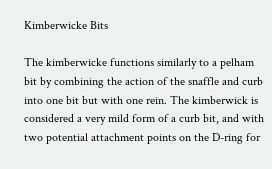Kimberwicke Bits

The kimberwicke functions similarly to a pelham bit by combining the action of the snaffle and curb into one bit but with one rein. The kimberwick is considered a very mild form of a curb bit, and with two potential attachment points on the D-ring for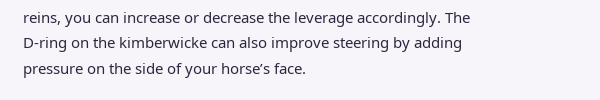reins, you can increase or decrease the leverage accordingly. The D-ring on the kimberwicke can also improve steering by adding pressure on the side of your horse’s face.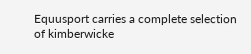Equusport carries a complete selection of kimberwicke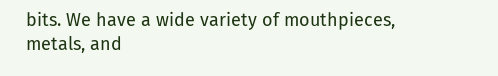bits. We have a wide variety of mouthpieces, metals, and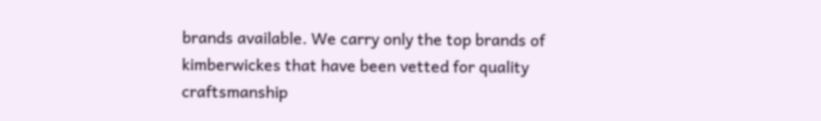brands available. We carry only the top brands of kimberwickes that have been vetted for quality craftsmanship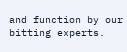and function by our bitting experts.